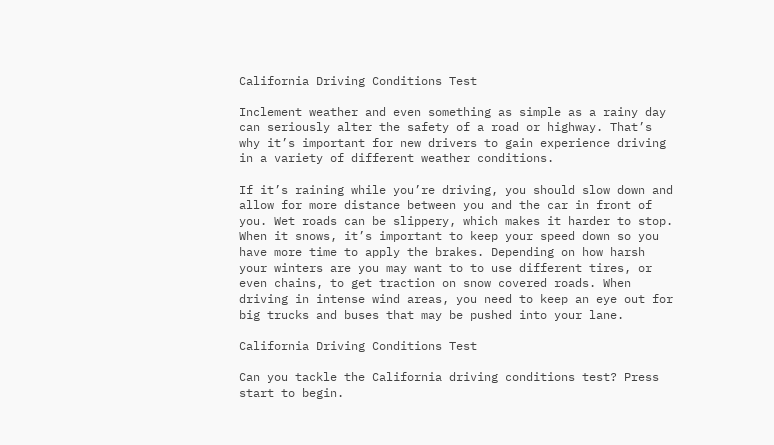California Driving Conditions Test

Inclement weather and even something as simple as a rainy day can seriously alter the safety of a road or highway. That’s why it’s important for new drivers to gain experience driving in a variety of different weather conditions.

If it’s raining while you’re driving, you should slow down and allow for more distance between you and the car in front of you. Wet roads can be slippery, which makes it harder to stop. When it snows, it’s important to keep your speed down so you have more time to apply the brakes. Depending on how harsh your winters are you may want to to use different tires, or even chains, to get traction on snow covered roads. When driving in intense wind areas, you need to keep an eye out for big trucks and buses that may be pushed into your lane.

California Driving Conditions Test

Can you tackle the California driving conditions test? Press start to begin.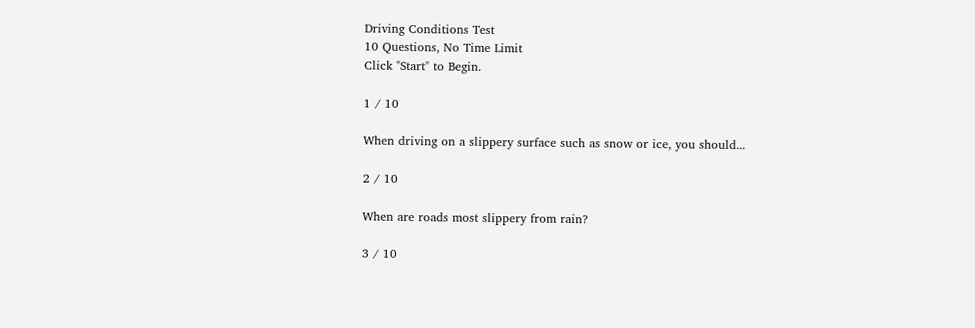Driving Conditions Test
10 Questions, No Time Limit
Click "Start" to Begin.

1 / 10

When driving on a slippery surface such as snow or ice, you should...

2 / 10

When are roads most slippery from rain?

3 / 10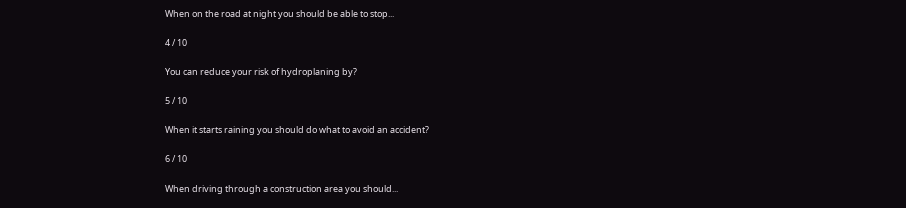When on the road at night you should be able to stop...

4 / 10

You can reduce your risk of hydroplaning by?

5 / 10

When it starts raining you should do what to avoid an accident?

6 / 10

When driving through a construction area you should...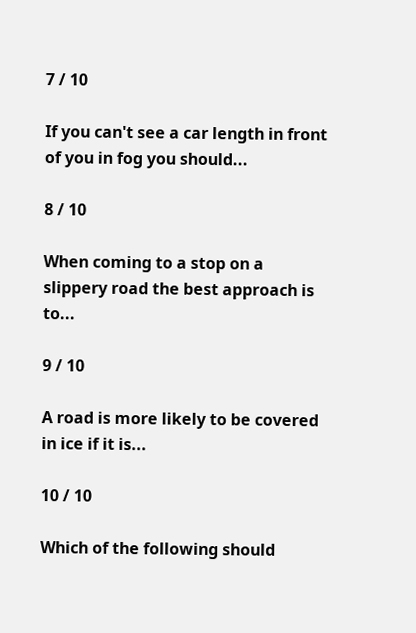7 / 10

If you can't see a car length in front of you in fog you should...

8 / 10

When coming to a stop on a slippery road the best approach is to...

9 / 10

A road is more likely to be covered in ice if it is...

10 / 10

Which of the following should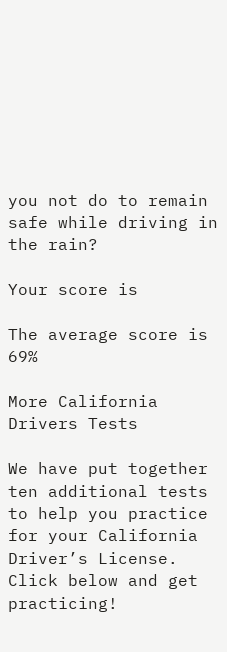you not do to remain safe while driving in the rain?

Your score is

The average score is 69%

More California Drivers Tests

We have put together ten additional tests to help you practice for your California Driver’s License. Click below and get practicing!